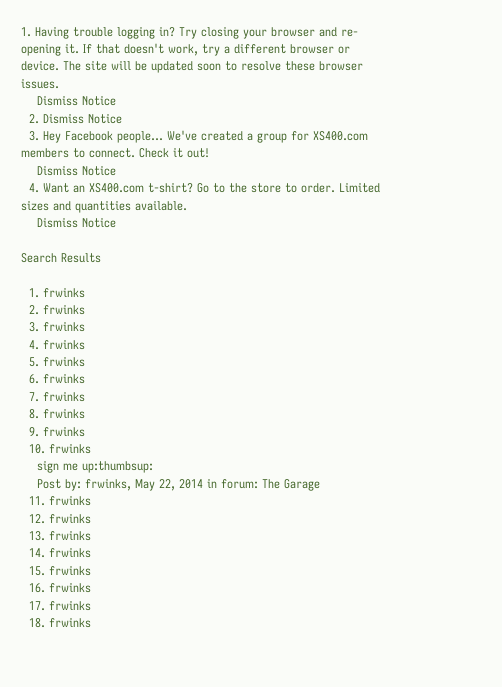1. Having trouble logging in? Try closing your browser and re-opening it. If that doesn't work, try a different browser or device. The site will be updated soon to resolve these browser issues.
    Dismiss Notice
  2. Dismiss Notice
  3. Hey Facebook people... We've created a group for XS400.com members to connect. Check it out!
    Dismiss Notice
  4. Want an XS400.com t-shirt? Go to the store to order. Limited sizes and quantities available.
    Dismiss Notice

Search Results

  1. frwinks
  2. frwinks
  3. frwinks
  4. frwinks
  5. frwinks
  6. frwinks
  7. frwinks
  8. frwinks
  9. frwinks
  10. frwinks
    sign me up:thumbsup:
    Post by: frwinks, May 22, 2014 in forum: The Garage
  11. frwinks
  12. frwinks
  13. frwinks
  14. frwinks
  15. frwinks
  16. frwinks
  17. frwinks
  18. frwinks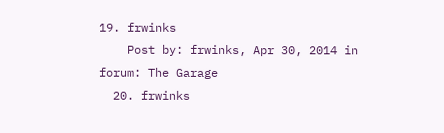19. frwinks
    Post by: frwinks, Apr 30, 2014 in forum: The Garage
  20. frwinks